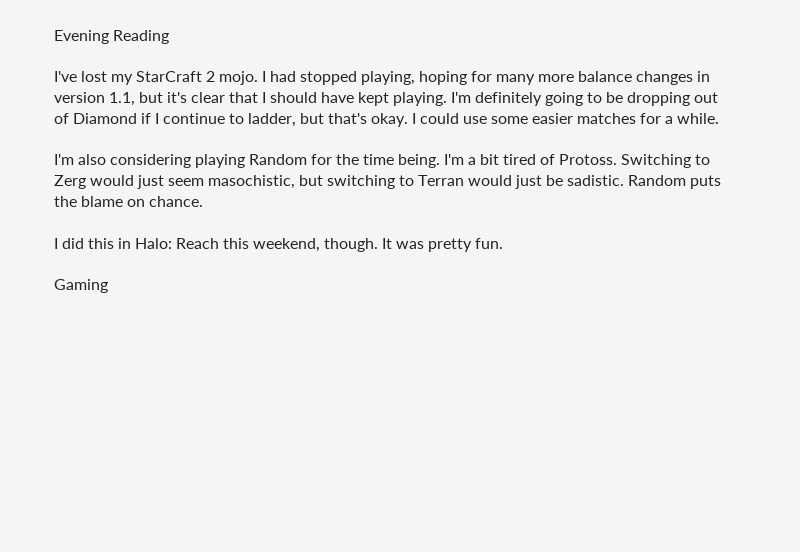Evening Reading

I've lost my StarCraft 2 mojo. I had stopped playing, hoping for many more balance changes in version 1.1, but it's clear that I should have kept playing. I'm definitely going to be dropping out of Diamond if I continue to ladder, but that's okay. I could use some easier matches for a while.

I'm also considering playing Random for the time being. I'm a bit tired of Protoss. Switching to Zerg would just seem masochistic, but switching to Terran would just be sadistic. Random puts the blame on chance.

I did this in Halo: Reach this weekend, though. It was pretty fun.

Gaming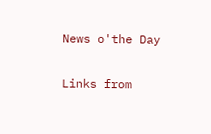News o'the Day

Links from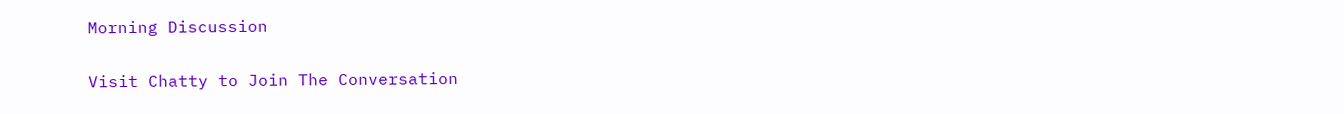Morning Discussion

Visit Chatty to Join The Conversation